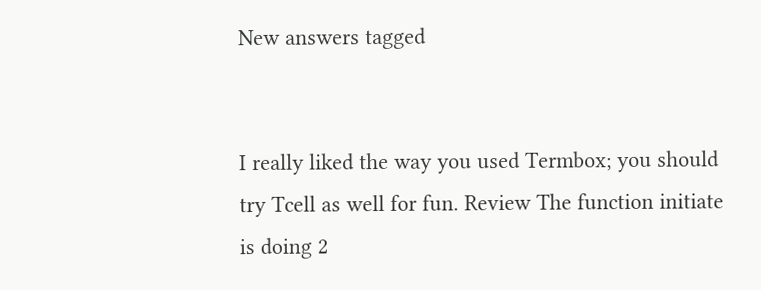New answers tagged


I really liked the way you used Termbox; you should try Tcell as well for fun. Review The function initiate is doing 2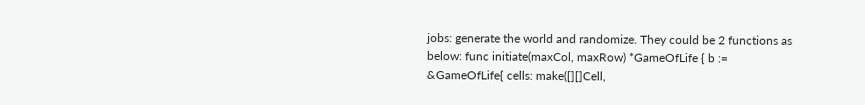jobs: generate the world and randomize. They could be 2 functions as below: func initiate(maxCol, maxRow) *GameOfLife { b := &GameOfLife{ cells: make([][]Cell,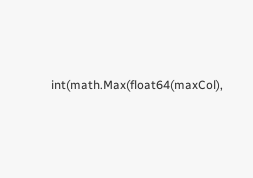int(math.Max(float64(maxCol),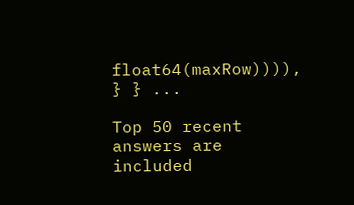float64(maxRow)))), } } ...

Top 50 recent answers are included